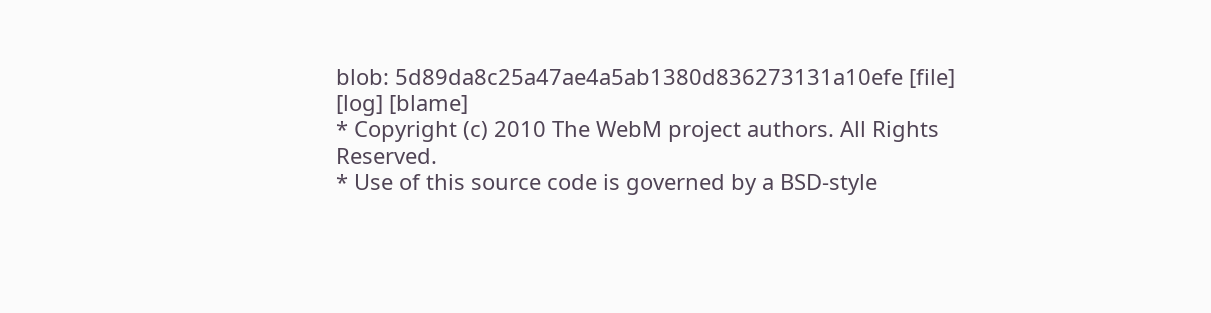blob: 5d89da8c25a47ae4a5ab1380d836273131a10efe [file] [log] [blame]
* Copyright (c) 2010 The WebM project authors. All Rights Reserved.
* Use of this source code is governed by a BSD-style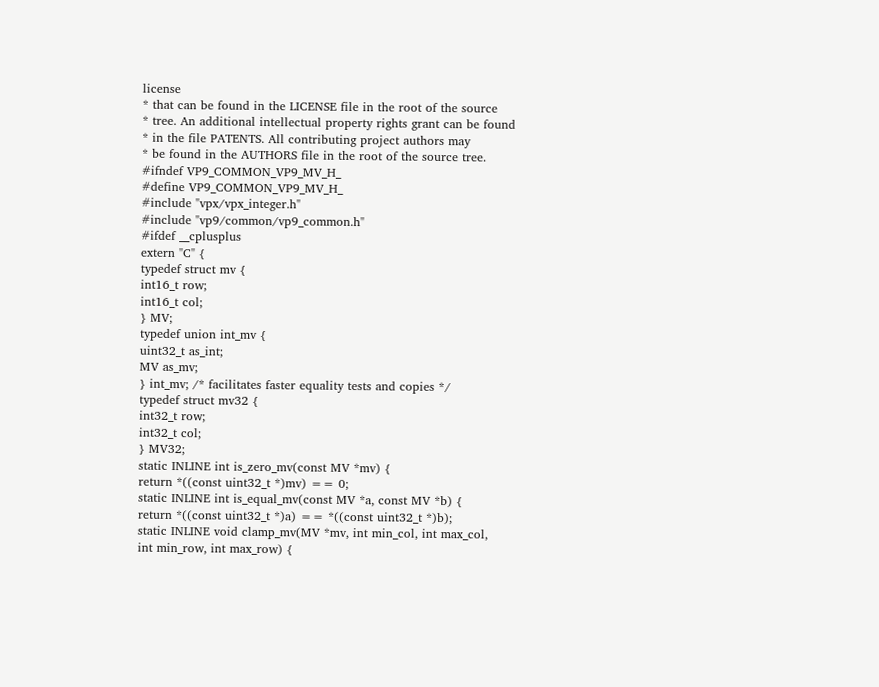license
* that can be found in the LICENSE file in the root of the source
* tree. An additional intellectual property rights grant can be found
* in the file PATENTS. All contributing project authors may
* be found in the AUTHORS file in the root of the source tree.
#ifndef VP9_COMMON_VP9_MV_H_
#define VP9_COMMON_VP9_MV_H_
#include "vpx/vpx_integer.h"
#include "vp9/common/vp9_common.h"
#ifdef __cplusplus
extern "C" {
typedef struct mv {
int16_t row;
int16_t col;
} MV;
typedef union int_mv {
uint32_t as_int;
MV as_mv;
} int_mv; /* facilitates faster equality tests and copies */
typedef struct mv32 {
int32_t row;
int32_t col;
} MV32;
static INLINE int is_zero_mv(const MV *mv) {
return *((const uint32_t *)mv) == 0;
static INLINE int is_equal_mv(const MV *a, const MV *b) {
return *((const uint32_t *)a) == *((const uint32_t *)b);
static INLINE void clamp_mv(MV *mv, int min_col, int max_col,
int min_row, int max_row) {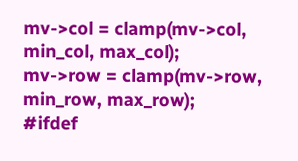mv->col = clamp(mv->col, min_col, max_col);
mv->row = clamp(mv->row, min_row, max_row);
#ifdef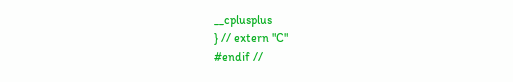__cplusplus
} // extern "C"
#endif //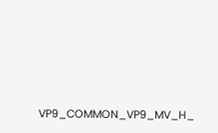VP9_COMMON_VP9_MV_H_